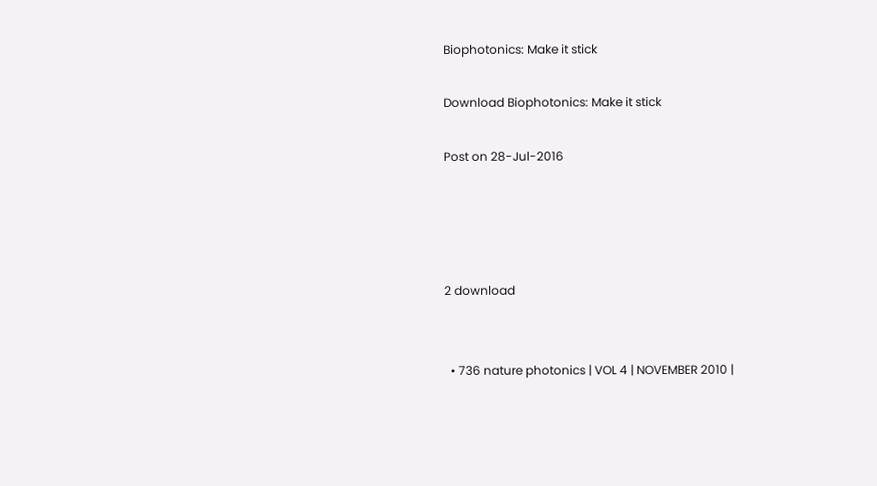Biophotonics: Make it stick

Download Biophotonics: Make it stick

Post on 28-Jul-2016




2 download


  • 736 nature photonics | VOL 4 | NOVEMBER 2010 |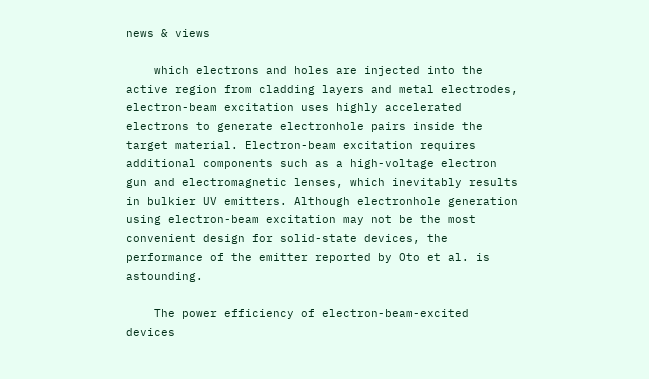news & views

    which electrons and holes are injected into the active region from cladding layers and metal electrodes, electron-beam excitation uses highly accelerated electrons to generate electronhole pairs inside the target material. Electron-beam excitation requires additional components such as a high-voltage electron gun and electromagnetic lenses, which inevitably results in bulkier UV emitters. Although electronhole generation using electron-beam excitation may not be the most convenient design for solid-state devices, the performance of the emitter reported by Oto et al. is astounding.

    The power efficiency of electron-beam-excited devices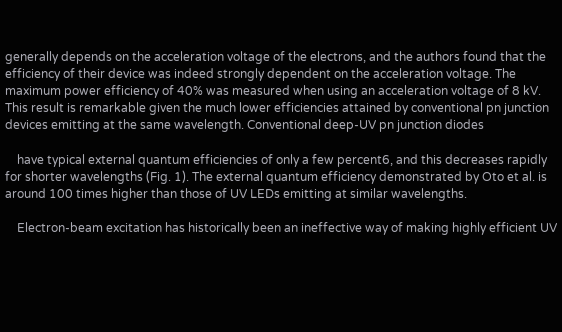generally depends on the acceleration voltage of the electrons, and the authors found that the efficiency of their device was indeed strongly dependent on the acceleration voltage. The maximum power efficiency of 40% was measured when using an acceleration voltage of 8 kV. This result is remarkable given the much lower efficiencies attained by conventional pn junction devices emitting at the same wavelength. Conventional deep-UV pn junction diodes

    have typical external quantum efficiencies of only a few percent6, and this decreases rapidly for shorter wavelengths (Fig. 1). The external quantum efficiency demonstrated by Oto et al. is around 100 times higher than those of UV LEDs emitting at similar wavelengths.

    Electron-beam excitation has historically been an ineffective way of making highly efficient UV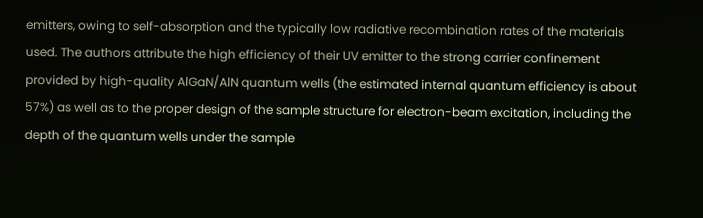emitters, owing to self-absorption and the typically low radiative recombination rates of the materials used. The authors attribute the high efficiency of their UV emitter to the strong carrier confinement provided by high-quality AlGaN/AlN quantum wells (the estimated internal quantum efficiency is about 57%) as well as to the proper design of the sample structure for electron-beam excitation, including the depth of the quantum wells under the sample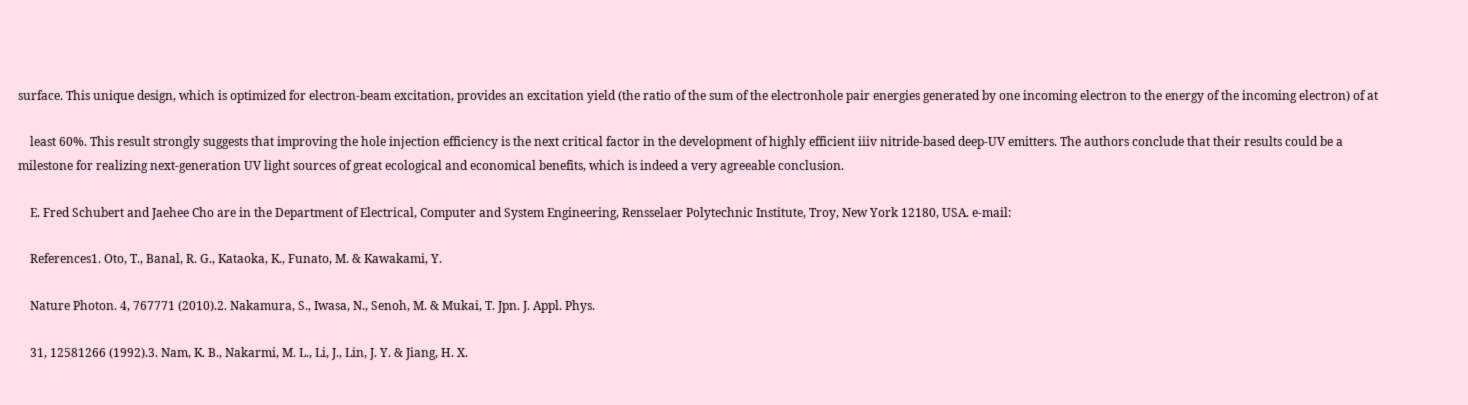surface. This unique design, which is optimized for electron-beam excitation, provides an excitation yield (the ratio of the sum of the electronhole pair energies generated by one incoming electron to the energy of the incoming electron) of at

    least 60%. This result strongly suggests that improving the hole injection efficiency is the next critical factor in the development of highly efficient iiiv nitride-based deep-UV emitters. The authors conclude that their results could be a milestone for realizing next-generation UV light sources of great ecological and economical benefits, which is indeed a very agreeable conclusion.

    E. Fred Schubert and Jaehee Cho are in the Department of Electrical, Computer and System Engineering, Rensselaer Polytechnic Institute, Troy, New York 12180, USA. e-mail:

    References1. Oto, T., Banal, R. G., Kataoka, K., Funato, M. & Kawakami, Y.

    Nature Photon. 4, 767771 (2010).2. Nakamura, S., Iwasa, N., Senoh, M. & Mukai, T. Jpn. J. Appl. Phys.

    31, 12581266 (1992).3. Nam, K. B., Nakarmi, M. L., Li, J., Lin, J. Y. & Jiang, H. X.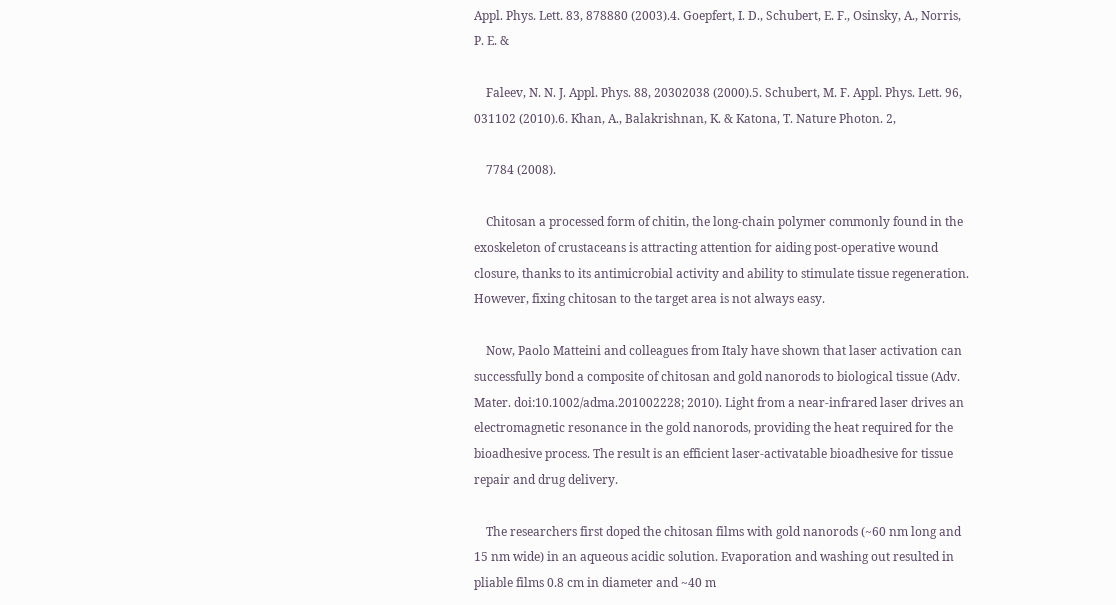Appl. Phys. Lett. 83, 878880 (2003).4. Goepfert, I. D., Schubert, E. F., Osinsky, A., Norris, P. E. &

    Faleev, N. N. J. Appl. Phys. 88, 20302038 (2000).5. Schubert, M. F. Appl. Phys. Lett. 96, 031102 (2010).6. Khan, A., Balakrishnan, K. & Katona, T. Nature Photon. 2,

    7784 (2008).

    Chitosan a processed form of chitin, the long-chain polymer commonly found in the exoskeleton of crustaceans is attracting attention for aiding post-operative wound closure, thanks to its antimicrobial activity and ability to stimulate tissue regeneration. However, fixing chitosan to the target area is not always easy.

    Now, Paolo Matteini and colleagues from Italy have shown that laser activation can successfully bond a composite of chitosan and gold nanorods to biological tissue (Adv. Mater. doi:10.1002/adma.201002228; 2010). Light from a near-infrared laser drives an electromagnetic resonance in the gold nanorods, providing the heat required for the bioadhesive process. The result is an efficient laser-activatable bioadhesive for tissue repair and drug delivery.

    The researchers first doped the chitosan films with gold nanorods (~60 nm long and 15 nm wide) in an aqueous acidic solution. Evaporation and washing out resulted in pliable films 0.8 cm in diameter and ~40 m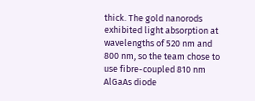thick. The gold nanorods exhibited light absorption at wavelengths of 520 nm and 800 nm, so the team chose to use fibre-coupled 810 nm AlGaAs diode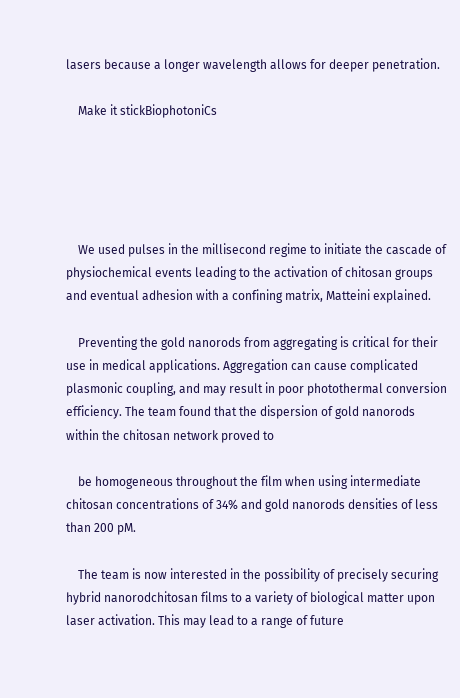lasers because a longer wavelength allows for deeper penetration.

    Make it stickBiophotoniCs





    We used pulses in the millisecond regime to initiate the cascade of physiochemical events leading to the activation of chitosan groups and eventual adhesion with a confining matrix, Matteini explained.

    Preventing the gold nanorods from aggregating is critical for their use in medical applications. Aggregation can cause complicated plasmonic coupling, and may result in poor photothermal conversion efficiency. The team found that the dispersion of gold nanorods within the chitosan network proved to

    be homogeneous throughout the film when using intermediate chitosan concentrations of 34% and gold nanorods densities of less than 200 pM.

    The team is now interested in the possibility of precisely securing hybrid nanorodchitosan films to a variety of biological matter upon laser activation. This may lead to a range of future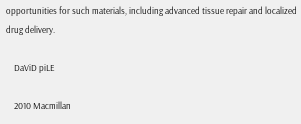opportunities for such materials, including advanced tissue repair and localized drug delivery.

    DaViD piLE

    2010 Macmillan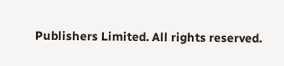Publishers Limited. All rights reserved.